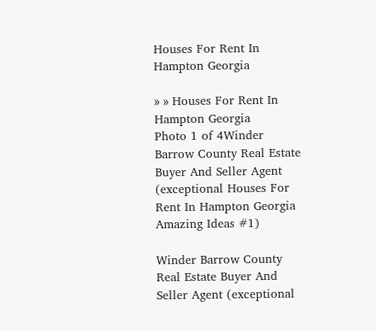Houses For Rent In Hampton Georgia

» » Houses For Rent In Hampton Georgia
Photo 1 of 4Winder Barrow County Real Estate Buyer And Seller Agent (exceptional Houses For Rent In Hampton Georgia Amazing Ideas #1)

Winder Barrow County Real Estate Buyer And Seller Agent (exceptional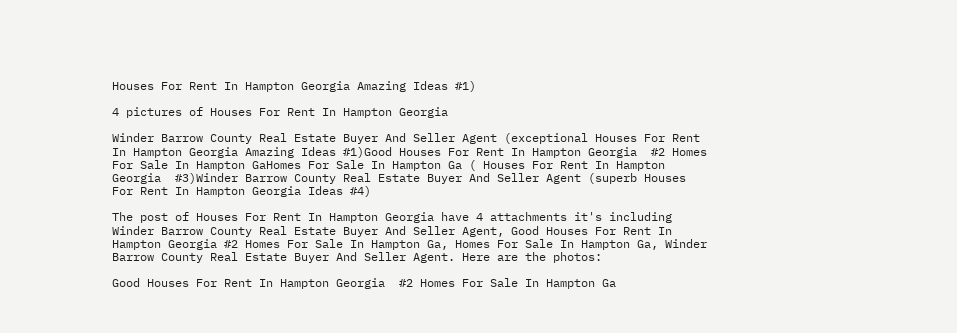Houses For Rent In Hampton Georgia Amazing Ideas #1)

4 pictures of Houses For Rent In Hampton Georgia

Winder Barrow County Real Estate Buyer And Seller Agent (exceptional Houses For Rent In Hampton Georgia Amazing Ideas #1)Good Houses For Rent In Hampton Georgia  #2 Homes For Sale In Hampton GaHomes For Sale In Hampton Ga ( Houses For Rent In Hampton Georgia  #3)Winder Barrow County Real Estate Buyer And Seller Agent (superb Houses For Rent In Hampton Georgia Ideas #4)

The post of Houses For Rent In Hampton Georgia have 4 attachments it's including Winder Barrow County Real Estate Buyer And Seller Agent, Good Houses For Rent In Hampton Georgia #2 Homes For Sale In Hampton Ga, Homes For Sale In Hampton Ga, Winder Barrow County Real Estate Buyer And Seller Agent. Here are the photos:

Good Houses For Rent In Hampton Georgia  #2 Homes For Sale In Hampton Ga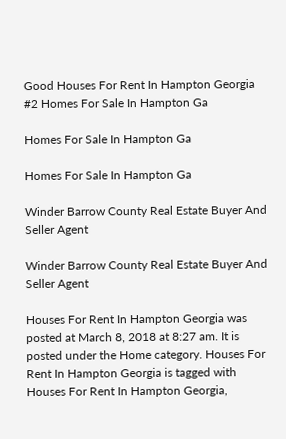Good Houses For Rent In Hampton Georgia #2 Homes For Sale In Hampton Ga

Homes For Sale In Hampton Ga

Homes For Sale In Hampton Ga

Winder Barrow County Real Estate Buyer And Seller Agent

Winder Barrow County Real Estate Buyer And Seller Agent

Houses For Rent In Hampton Georgia was posted at March 8, 2018 at 8:27 am. It is posted under the Home category. Houses For Rent In Hampton Georgia is tagged with Houses For Rent In Hampton Georgia,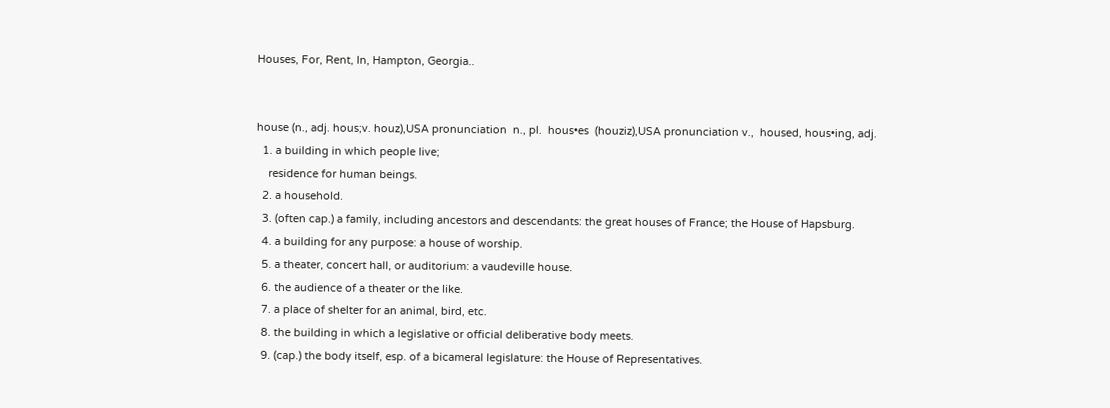Houses, For, Rent, In, Hampton, Georgia..


house (n., adj. hous;v. houz),USA pronunciation  n., pl.  hous•es  (houziz),USA pronunciation v.,  housed, hous•ing, adj.
  1. a building in which people live;
    residence for human beings.
  2. a household.
  3. (often cap.) a family, including ancestors and descendants: the great houses of France; the House of Hapsburg.
  4. a building for any purpose: a house of worship.
  5. a theater, concert hall, or auditorium: a vaudeville house.
  6. the audience of a theater or the like.
  7. a place of shelter for an animal, bird, etc.
  8. the building in which a legislative or official deliberative body meets.
  9. (cap.) the body itself, esp. of a bicameral legislature: the House of Representatives.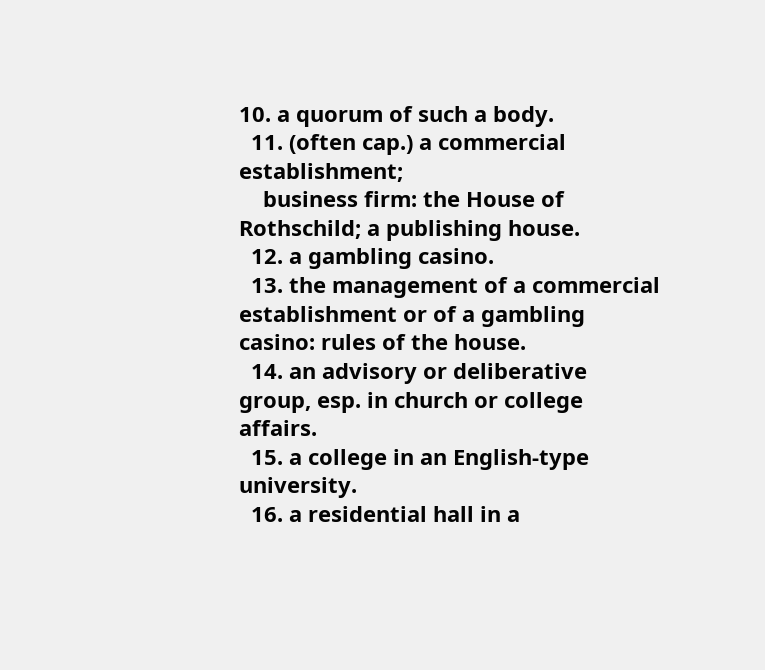10. a quorum of such a body.
  11. (often cap.) a commercial establishment;
    business firm: the House of Rothschild; a publishing house.
  12. a gambling casino.
  13. the management of a commercial establishment or of a gambling casino: rules of the house.
  14. an advisory or deliberative group, esp. in church or college affairs.
  15. a college in an English-type university.
  16. a residential hall in a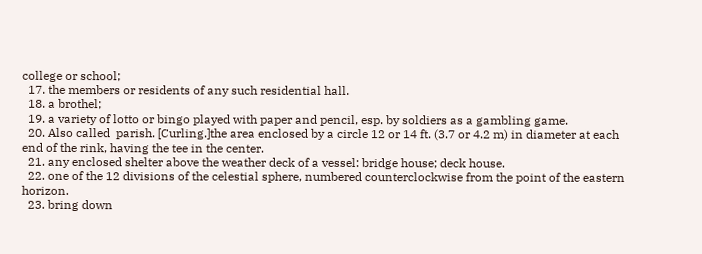college or school;
  17. the members or residents of any such residential hall.
  18. a brothel;
  19. a variety of lotto or bingo played with paper and pencil, esp. by soldiers as a gambling game.
  20. Also called  parish. [Curling.]the area enclosed by a circle 12 or 14 ft. (3.7 or 4.2 m) in diameter at each end of the rink, having the tee in the center.
  21. any enclosed shelter above the weather deck of a vessel: bridge house; deck house.
  22. one of the 12 divisions of the celestial sphere, numbered counterclockwise from the point of the eastern horizon.
  23. bring down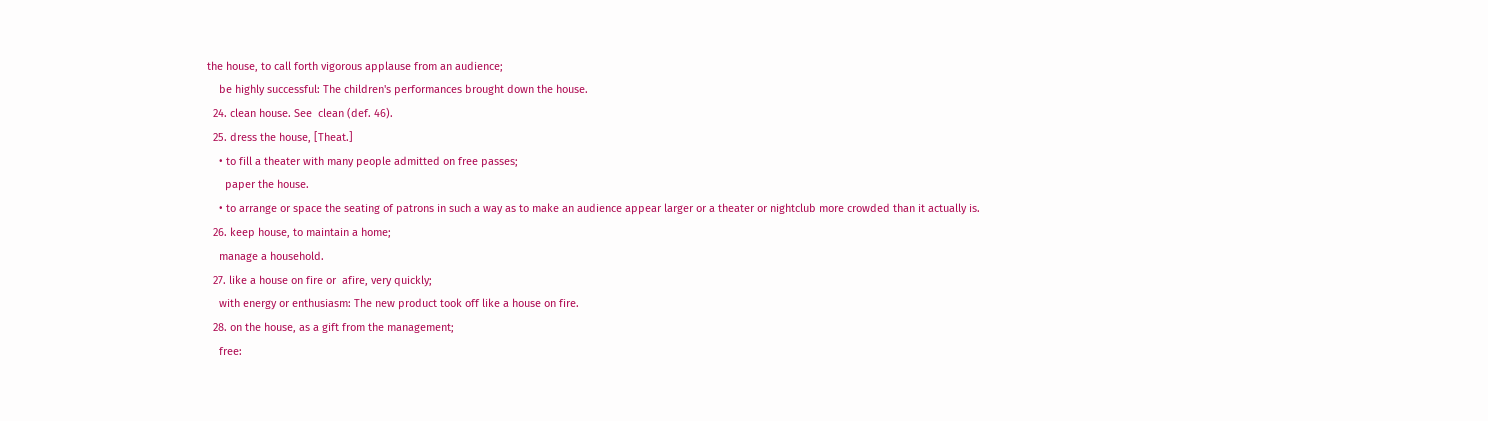the house, to call forth vigorous applause from an audience;
    be highly successful: The children's performances brought down the house.
  24. clean house. See  clean (def. 46).
  25. dress the house, [Theat.]
    • to fill a theater with many people admitted on free passes;
      paper the house.
    • to arrange or space the seating of patrons in such a way as to make an audience appear larger or a theater or nightclub more crowded than it actually is.
  26. keep house, to maintain a home;
    manage a household.
  27. like a house on fire or  afire, very quickly;
    with energy or enthusiasm: The new product took off like a house on fire.
  28. on the house, as a gift from the management;
    free: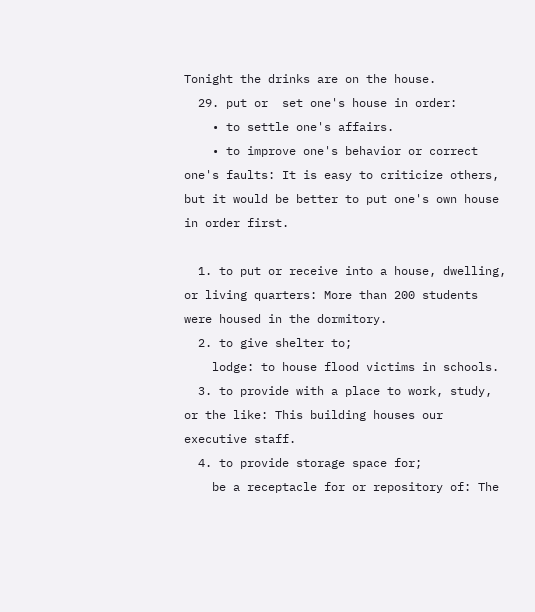Tonight the drinks are on the house.
  29. put or  set one's house in order:
    • to settle one's affairs.
    • to improve one's behavior or correct one's faults: It is easy to criticize others, but it would be better to put one's own house in order first.

  1. to put or receive into a house, dwelling, or living quarters: More than 200 students were housed in the dormitory.
  2. to give shelter to;
    lodge: to house flood victims in schools.
  3. to provide with a place to work, study, or the like: This building houses our executive staff.
  4. to provide storage space for;
    be a receptacle for or repository of: The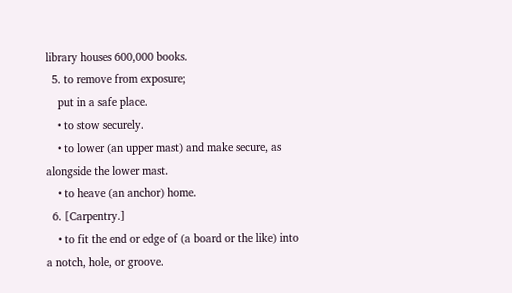library houses 600,000 books.
  5. to remove from exposure;
    put in a safe place.
    • to stow securely.
    • to lower (an upper mast) and make secure, as alongside the lower mast.
    • to heave (an anchor) home.
  6. [Carpentry.]
    • to fit the end or edge of (a board or the like) into a notch, hole, or groove.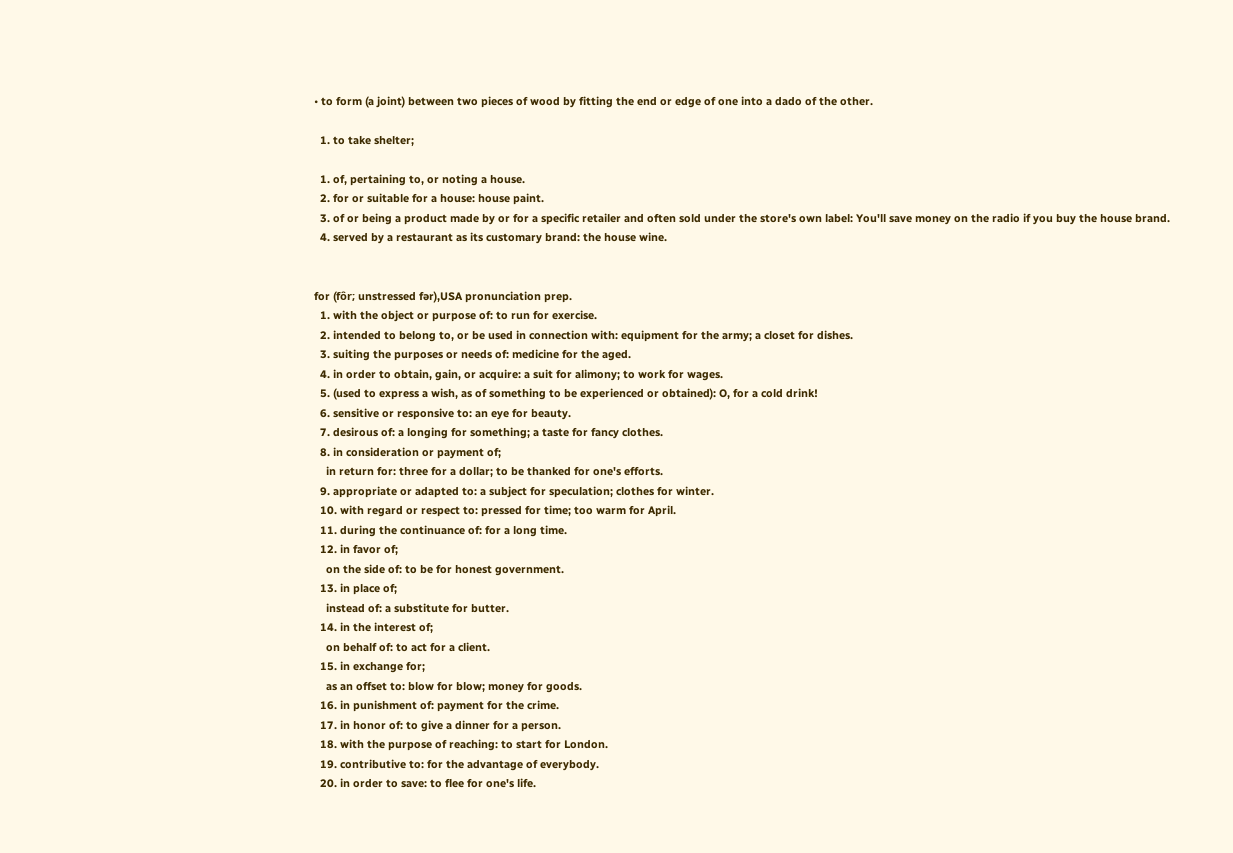• to form (a joint) between two pieces of wood by fitting the end or edge of one into a dado of the other.

  1. to take shelter;

  1. of, pertaining to, or noting a house.
  2. for or suitable for a house: house paint.
  3. of or being a product made by or for a specific retailer and often sold under the store's own label: You'll save money on the radio if you buy the house brand.
  4. served by a restaurant as its customary brand: the house wine.


for (fôr; unstressed fər),USA pronunciation prep.
  1. with the object or purpose of: to run for exercise.
  2. intended to belong to, or be used in connection with: equipment for the army; a closet for dishes.
  3. suiting the purposes or needs of: medicine for the aged.
  4. in order to obtain, gain, or acquire: a suit for alimony; to work for wages.
  5. (used to express a wish, as of something to be experienced or obtained): O, for a cold drink!
  6. sensitive or responsive to: an eye for beauty.
  7. desirous of: a longing for something; a taste for fancy clothes.
  8. in consideration or payment of;
    in return for: three for a dollar; to be thanked for one's efforts.
  9. appropriate or adapted to: a subject for speculation; clothes for winter.
  10. with regard or respect to: pressed for time; too warm for April.
  11. during the continuance of: for a long time.
  12. in favor of;
    on the side of: to be for honest government.
  13. in place of;
    instead of: a substitute for butter.
  14. in the interest of;
    on behalf of: to act for a client.
  15. in exchange for;
    as an offset to: blow for blow; money for goods.
  16. in punishment of: payment for the crime.
  17. in honor of: to give a dinner for a person.
  18. with the purpose of reaching: to start for London.
  19. contributive to: for the advantage of everybody.
  20. in order to save: to flee for one's life.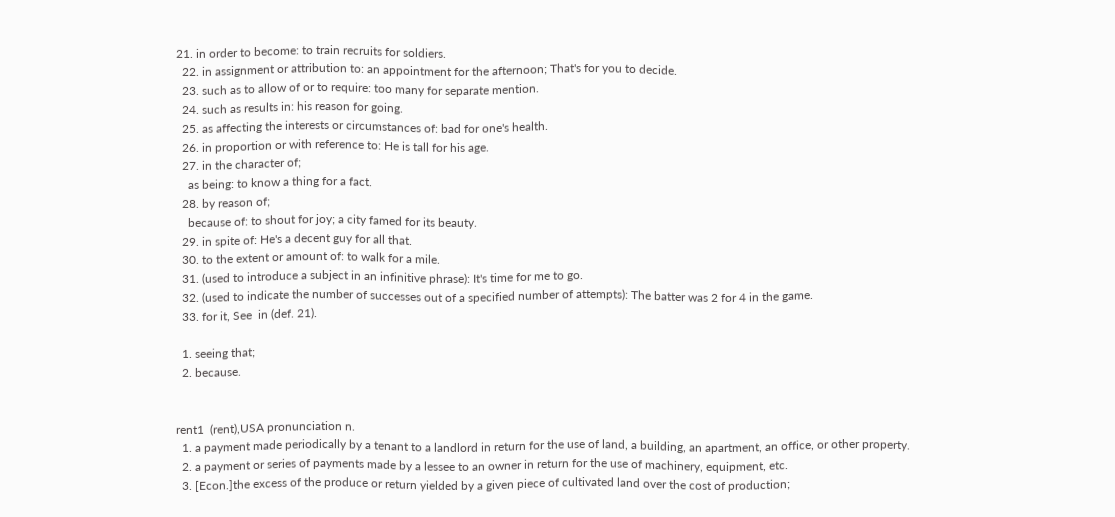21. in order to become: to train recruits for soldiers.
  22. in assignment or attribution to: an appointment for the afternoon; That's for you to decide.
  23. such as to allow of or to require: too many for separate mention.
  24. such as results in: his reason for going.
  25. as affecting the interests or circumstances of: bad for one's health.
  26. in proportion or with reference to: He is tall for his age.
  27. in the character of;
    as being: to know a thing for a fact.
  28. by reason of;
    because of: to shout for joy; a city famed for its beauty.
  29. in spite of: He's a decent guy for all that.
  30. to the extent or amount of: to walk for a mile.
  31. (used to introduce a subject in an infinitive phrase): It's time for me to go.
  32. (used to indicate the number of successes out of a specified number of attempts): The batter was 2 for 4 in the game.
  33. for it, See  in (def. 21).

  1. seeing that;
  2. because.


rent1  (rent),USA pronunciation n.
  1. a payment made periodically by a tenant to a landlord in return for the use of land, a building, an apartment, an office, or other property.
  2. a payment or series of payments made by a lessee to an owner in return for the use of machinery, equipment, etc.
  3. [Econ.]the excess of the produce or return yielded by a given piece of cultivated land over the cost of production;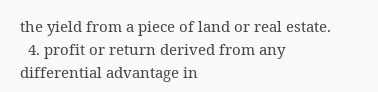the yield from a piece of land or real estate.
  4. profit or return derived from any differential advantage in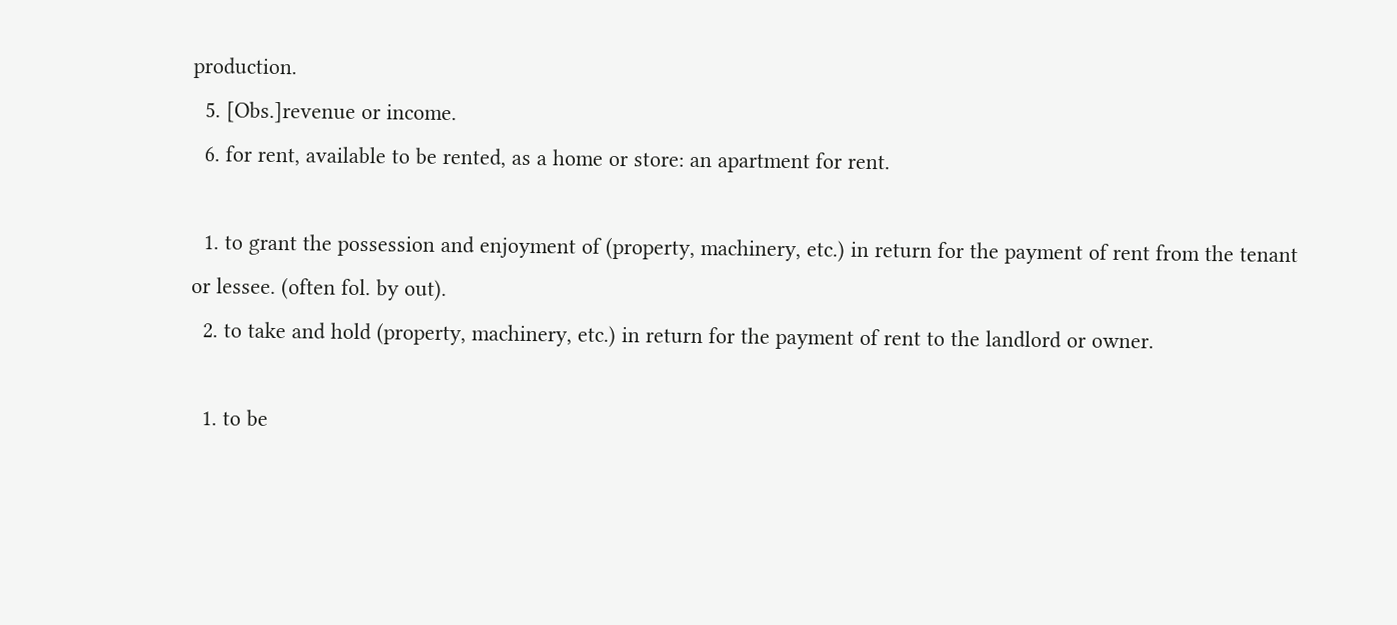production.
  5. [Obs.]revenue or income.
  6. for rent, available to be rented, as a home or store: an apartment for rent.

  1. to grant the possession and enjoyment of (property, machinery, etc.) in return for the payment of rent from the tenant or lessee. (often fol. by out).
  2. to take and hold (property, machinery, etc.) in return for the payment of rent to the landlord or owner.

  1. to be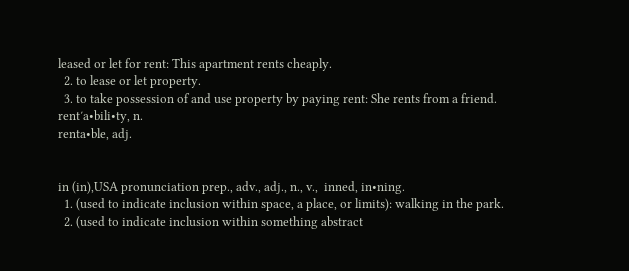leased or let for rent: This apartment rents cheaply.
  2. to lease or let property.
  3. to take possession of and use property by paying rent: She rents from a friend.
rent′a•bili•ty, n.
renta•ble, adj.


in (in),USA pronunciation prep., adv., adj., n., v.,  inned, in•ning.
  1. (used to indicate inclusion within space, a place, or limits): walking in the park.
  2. (used to indicate inclusion within something abstract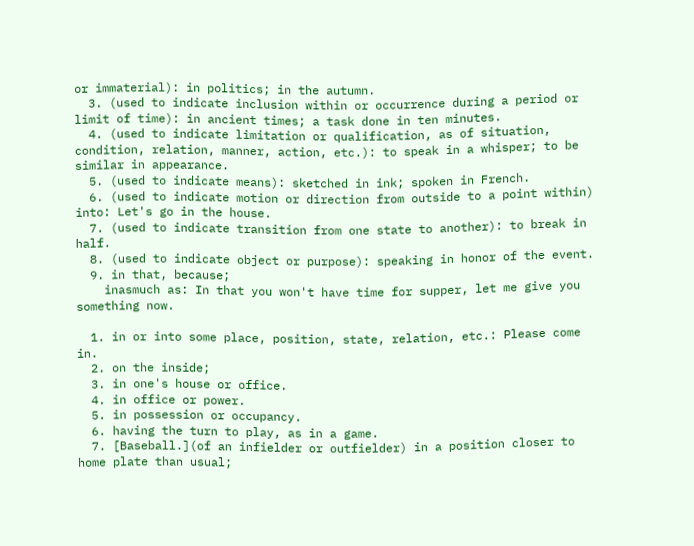or immaterial): in politics; in the autumn.
  3. (used to indicate inclusion within or occurrence during a period or limit of time): in ancient times; a task done in ten minutes.
  4. (used to indicate limitation or qualification, as of situation, condition, relation, manner, action, etc.): to speak in a whisper; to be similar in appearance.
  5. (used to indicate means): sketched in ink; spoken in French.
  6. (used to indicate motion or direction from outside to a point within) into: Let's go in the house.
  7. (used to indicate transition from one state to another): to break in half.
  8. (used to indicate object or purpose): speaking in honor of the event.
  9. in that, because;
    inasmuch as: In that you won't have time for supper, let me give you something now.

  1. in or into some place, position, state, relation, etc.: Please come in.
  2. on the inside;
  3. in one's house or office.
  4. in office or power.
  5. in possession or occupancy.
  6. having the turn to play, as in a game.
  7. [Baseball.](of an infielder or outfielder) in a position closer to home plate than usual;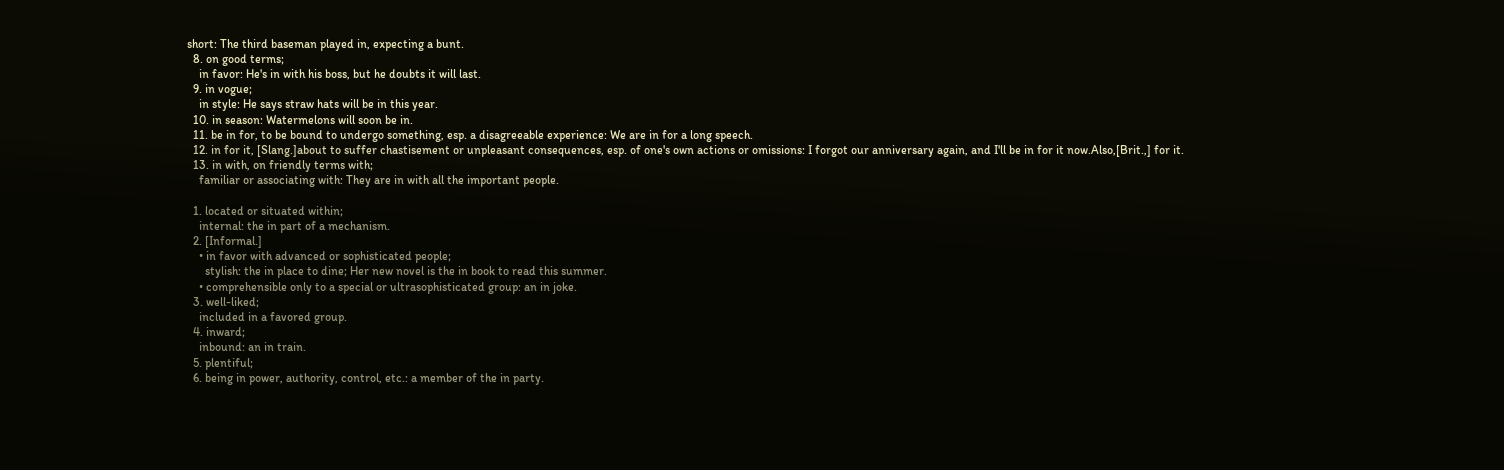short: The third baseman played in, expecting a bunt.
  8. on good terms;
    in favor: He's in with his boss, but he doubts it will last.
  9. in vogue;
    in style: He says straw hats will be in this year.
  10. in season: Watermelons will soon be in.
  11. be in for, to be bound to undergo something, esp. a disagreeable experience: We are in for a long speech.
  12. in for it, [Slang.]about to suffer chastisement or unpleasant consequences, esp. of one's own actions or omissions: I forgot our anniversary again, and I'll be in for it now.Also,[Brit.,] for it.
  13. in with, on friendly terms with;
    familiar or associating with: They are in with all the important people.

  1. located or situated within;
    internal: the in part of a mechanism.
  2. [Informal.]
    • in favor with advanced or sophisticated people;
      stylish: the in place to dine; Her new novel is the in book to read this summer.
    • comprehensible only to a special or ultrasophisticated group: an in joke.
  3. well-liked;
    included in a favored group.
  4. inward;
    inbound: an in train.
  5. plentiful;
  6. being in power, authority, control, etc.: a member of the in party.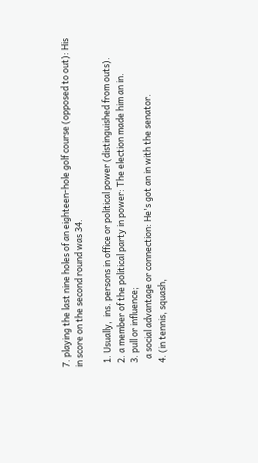7. playing the last nine holes of an eighteen-hole golf course (opposed to out): His in score on the second round was 34.

  1. Usually,  ins. persons in office or political power (distinguished from outs).
  2. a member of the political party in power: The election made him an in.
  3. pull or influence;
    a social advantage or connection: He's got an in with the senator.
  4. (in tennis, squash,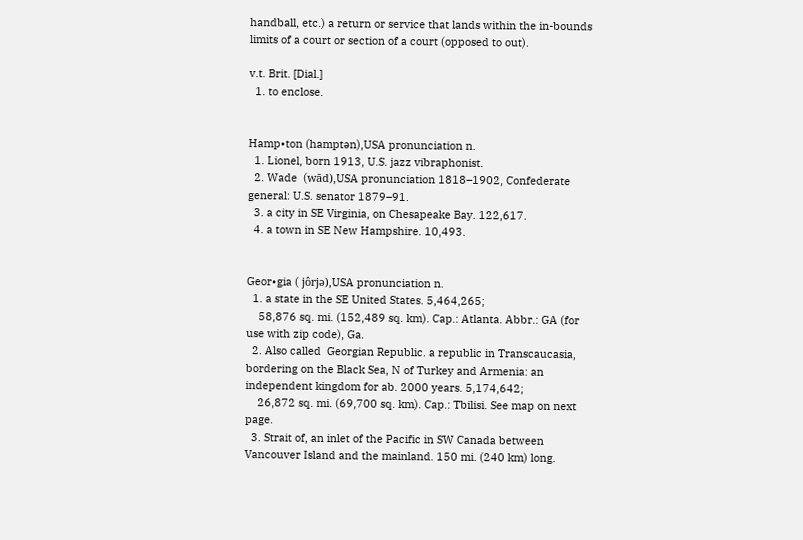handball, etc.) a return or service that lands within the in-bounds limits of a court or section of a court (opposed to out).

v.t. Brit. [Dial.]
  1. to enclose.


Hamp•ton (hamptən),USA pronunciation n.
  1. Lionel, born 1913, U.S. jazz vibraphonist.
  2. Wade  (wād),USA pronunciation 1818–1902, Confederate general: U.S. senator 1879–91.
  3. a city in SE Virginia, on Chesapeake Bay. 122,617.
  4. a town in SE New Hampshire. 10,493.


Geor•gia ( jôrjə),USA pronunciation n.
  1. a state in the SE United States. 5,464,265;
    58,876 sq. mi. (152,489 sq. km). Cap.: Atlanta. Abbr.: GA (for use with zip code), Ga.
  2. Also called  Georgian Republic. a republic in Transcaucasia, bordering on the Black Sea, N of Turkey and Armenia: an independent kingdom for ab. 2000 years. 5,174,642;
    26,872 sq. mi. (69,700 sq. km). Cap.: Tbilisi. See map on next page.
  3. Strait of, an inlet of the Pacific in SW Canada between Vancouver Island and the mainland. 150 mi. (240 km) long.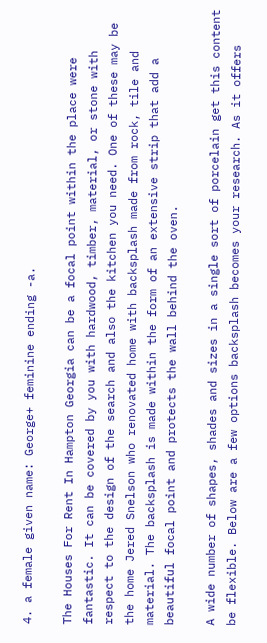4. a female given name: George+ feminine ending -a.

The Houses For Rent In Hampton Georgia can be a focal point within the place were fantastic. It can be covered by you with hardwood, timber, material, or stone with respect to the design of the search and also the kitchen you need. One of these may be the home Jered Snelson who renovated home with backsplash made from rock, tile and material. The backsplash is made within the form of an extensive strip that add a beautiful focal point and protects the wall behind the oven.

A wide number of shapes, shades and sizes in a single sort of porcelain get this content be flexible. Below are a few options backsplash becomes your research. As it offers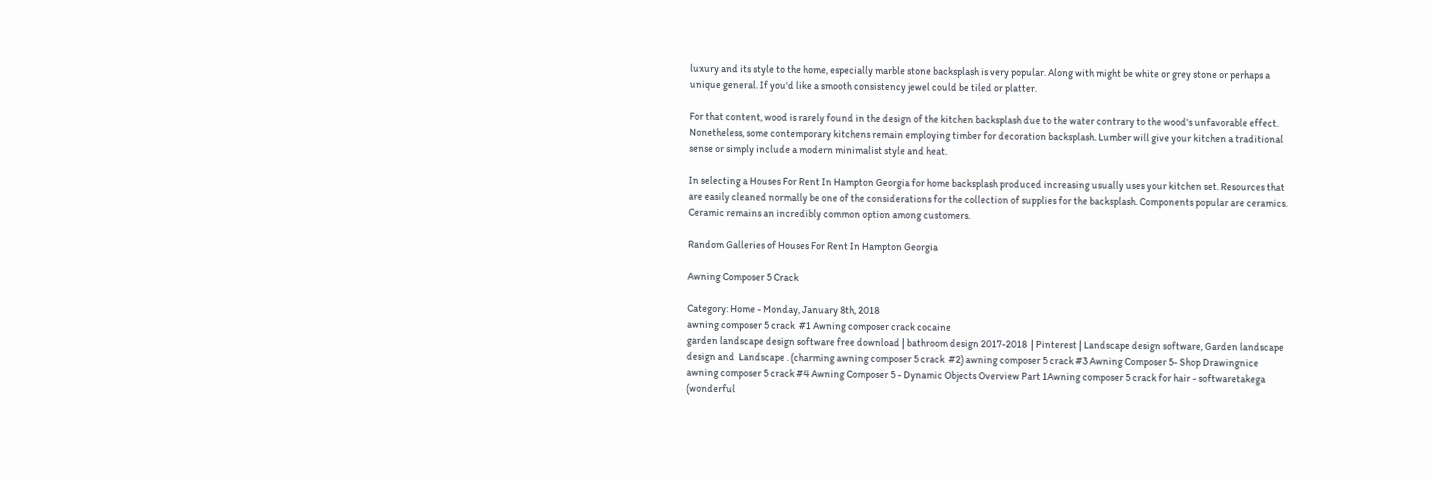luxury and its style to the home, especially marble stone backsplash is very popular. Along with might be white or grey stone or perhaps a unique general. If you'd like a smooth consistency jewel could be tiled or platter.

For that content, wood is rarely found in the design of the kitchen backsplash due to the water contrary to the wood's unfavorable effect. Nonetheless, some contemporary kitchens remain employing timber for decoration backsplash. Lumber will give your kitchen a traditional sense or simply include a modern minimalist style and heat.

In selecting a Houses For Rent In Hampton Georgia for home backsplash produced increasing usually uses your kitchen set. Resources that are easily cleaned normally be one of the considerations for the collection of supplies for the backsplash. Components popular are ceramics. Ceramic remains an incredibly common option among customers.

Random Galleries of Houses For Rent In Hampton Georgia

Awning Composer 5 Crack

Category: Home - Monday, January 8th, 2018
awning composer 5 crack  #1 Awning composer crack cocaine
garden landscape design software free download | bathroom design 2017-2018  | Pinterest | Landscape design software, Garden landscape design and  Landscape . (charming awning composer 5 crack  #2) awning composer 5 crack #3 Awning Composer 5- Shop Drawingnice awning composer 5 crack #4 Awning Composer 5 - Dynamic Objects Overview Part 1Awning composer 5 crack for hair - softwaretakega (wonderful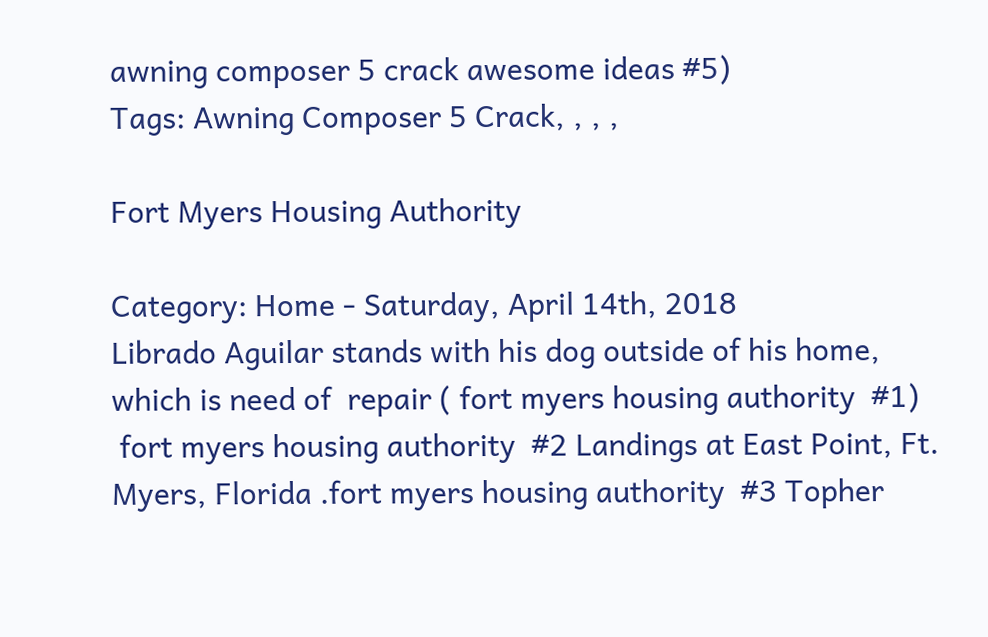awning composer 5 crack awesome ideas #5)
Tags: Awning Composer 5 Crack, , , ,

Fort Myers Housing Authority

Category: Home - Saturday, April 14th, 2018
Librado Aguilar stands with his dog outside of his home, which is need of  repair ( fort myers housing authority  #1)
 fort myers housing authority  #2 Landings at East Point, Ft. Myers, Florida .fort myers housing authority  #3 Topher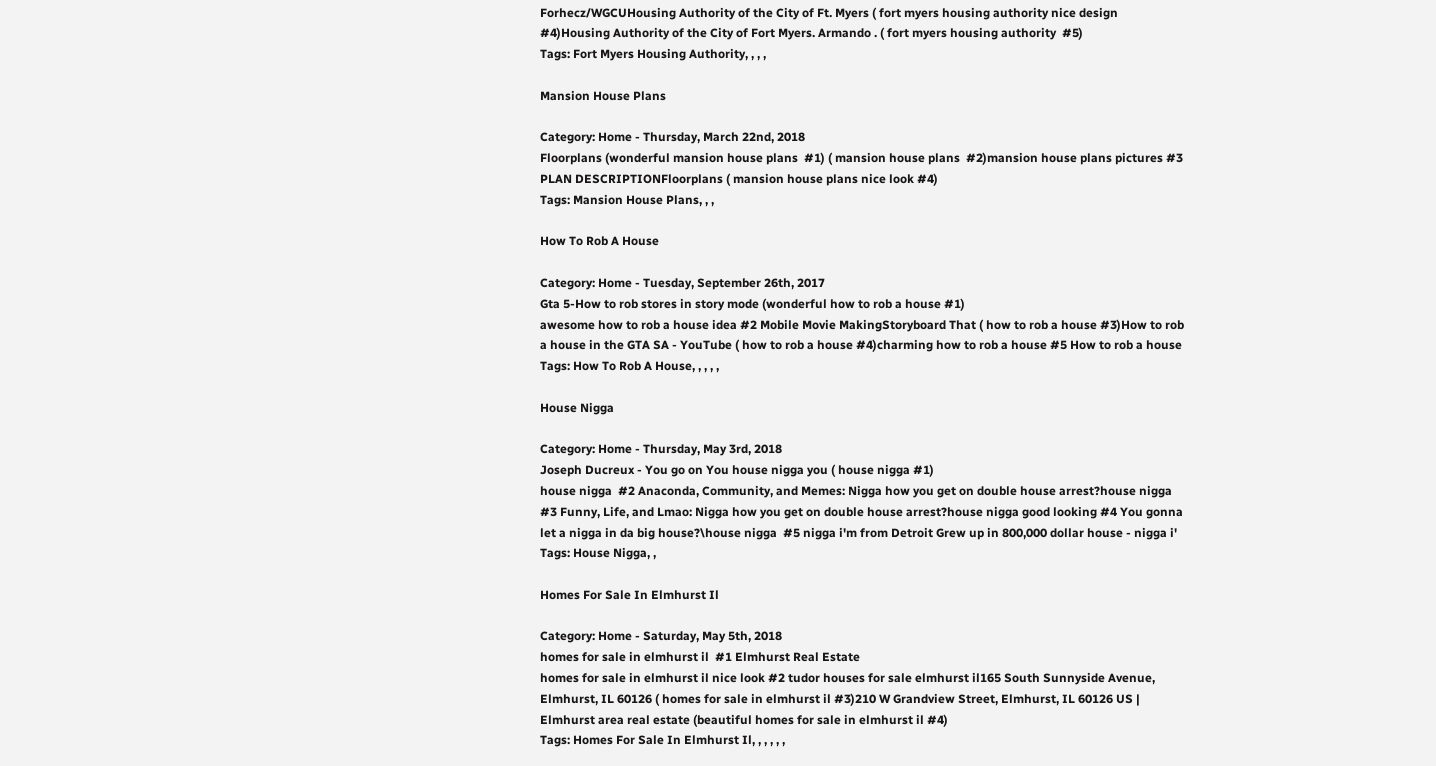Forhecz/WGCUHousing Authority of the City of Ft. Myers ( fort myers housing authority nice design #4)Housing Authority of the City of Fort Myers. Armando . ( fort myers housing authority  #5)
Tags: Fort Myers Housing Authority, , , ,

Mansion House Plans

Category: Home - Thursday, March 22nd, 2018
Floorplans (wonderful mansion house plans  #1) ( mansion house plans  #2)mansion house plans pictures #3 PLAN DESCRIPTIONFloorplans ( mansion house plans nice look #4)
Tags: Mansion House Plans, , ,

How To Rob A House

Category: Home - Tuesday, September 26th, 2017
Gta 5-How to rob stores in story mode (wonderful how to rob a house #1)
awesome how to rob a house idea #2 Mobile Movie MakingStoryboard That ( how to rob a house #3)How to rob a house in the GTA SA - YouTube ( how to rob a house #4)charming how to rob a house #5 How to rob a house
Tags: How To Rob A House, , , , ,

House Nigga

Category: Home - Thursday, May 3rd, 2018
Joseph Ducreux - You go on You house nigga you ( house nigga #1)
house nigga  #2 Anaconda, Community, and Memes: Nigga how you get on double house arrest?house nigga  #3 Funny, Life, and Lmao: Nigga how you get on double house arrest?house nigga good looking #4 You gonna let a nigga in da big house?\house nigga  #5 nigga i'm from Detroit Grew up in 800,000 dollar house - nigga i'
Tags: House Nigga, ,

Homes For Sale In Elmhurst Il

Category: Home - Saturday, May 5th, 2018
homes for sale in elmhurst il  #1 Elmhurst Real Estate
homes for sale in elmhurst il nice look #2 tudor houses for sale elmhurst il165 South Sunnyside Avenue, Elmhurst, IL 60126 ( homes for sale in elmhurst il #3)210 W Grandview Street, Elmhurst, IL 60126 US | Elmhurst area real estate (beautiful homes for sale in elmhurst il #4)
Tags: Homes For Sale In Elmhurst Il, , , , , ,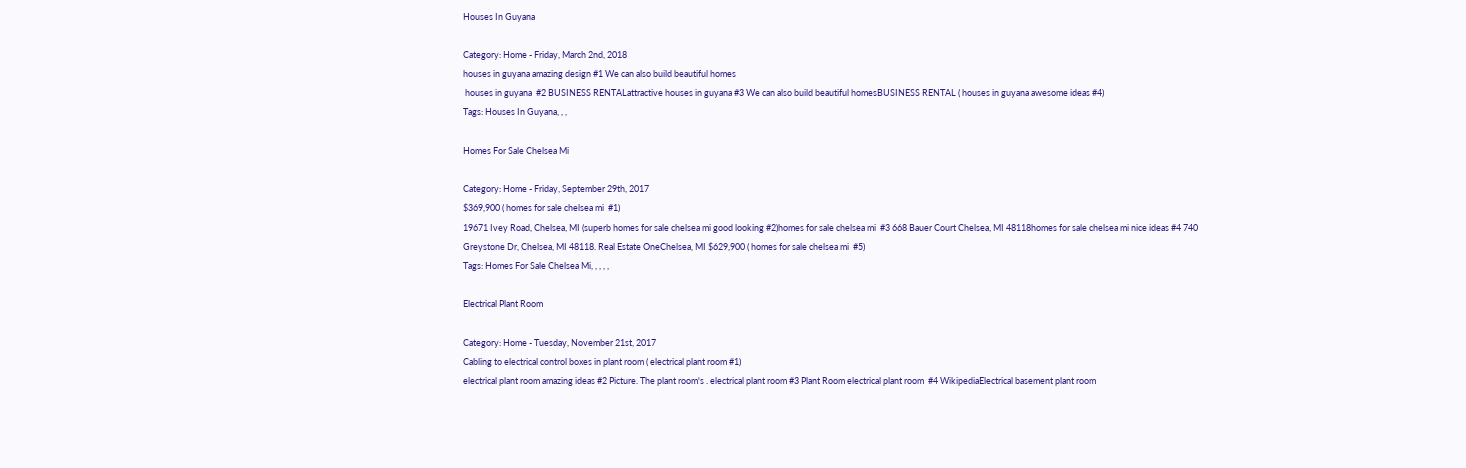Houses In Guyana

Category: Home - Friday, March 2nd, 2018
houses in guyana amazing design #1 We can also build beautiful homes
 houses in guyana  #2 BUSINESS RENTALattractive houses in guyana #3 We can also build beautiful homesBUSINESS RENTAL ( houses in guyana awesome ideas #4)
Tags: Houses In Guyana, , ,

Homes For Sale Chelsea Mi

Category: Home - Friday, September 29th, 2017
$369,900 ( homes for sale chelsea mi  #1)
19671 Ivey Road, Chelsea, MI (superb homes for sale chelsea mi good looking #2)homes for sale chelsea mi  #3 668 Bauer Court Chelsea, MI 48118homes for sale chelsea mi nice ideas #4 740 Greystone Dr, Chelsea, MI 48118. Real Estate OneChelsea, MI $629,900 ( homes for sale chelsea mi  #5)
Tags: Homes For Sale Chelsea Mi, , , , ,

Electrical Plant Room

Category: Home - Tuesday, November 21st, 2017
Cabling to electrical control boxes in plant room ( electrical plant room #1)
electrical plant room amazing ideas #2 Picture. The plant room's . electrical plant room #3 Plant Room electrical plant room  #4 WikipediaElectrical basement plant room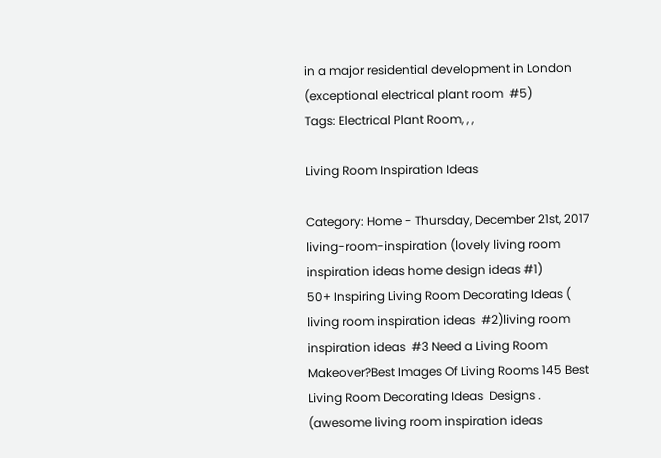in a major residential development in London (exceptional electrical plant room  #5)
Tags: Electrical Plant Room, , ,

Living Room Inspiration Ideas

Category: Home - Thursday, December 21st, 2017
living-room-inspiration (lovely living room inspiration ideas home design ideas #1)
50+ Inspiring Living Room Decorating Ideas ( living room inspiration ideas  #2)living room inspiration ideas  #3 Need a Living Room Makeover?Best Images Of Living Rooms 145 Best Living Room Decorating Ideas  Designs . (awesome living room inspiration ideas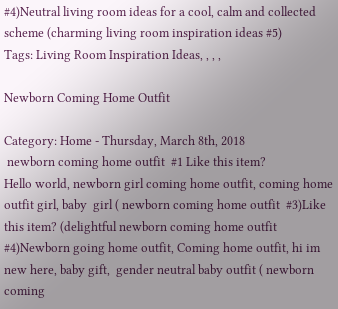#4)Neutral living room ideas for a cool, calm and collected scheme (charming living room inspiration ideas #5)
Tags: Living Room Inspiration Ideas, , , ,

Newborn Coming Home Outfit

Category: Home - Thursday, March 8th, 2018
 newborn coming home outfit  #1 Like this item?
Hello world, newborn girl coming home outfit, coming home outfit girl, baby  girl ( newborn coming home outfit  #3)Like this item? (delightful newborn coming home outfit  #4)Newborn going home outfit, Coming home outfit, hi im new here, baby gift,  gender neutral baby outfit ( newborn coming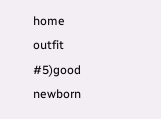home outfit  #5)good newborn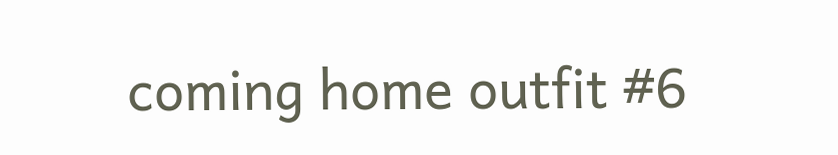coming home outfit #6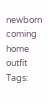newborn coming home outfit
Tags: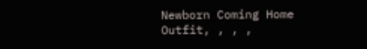Newborn Coming Home Outfit, , , ,